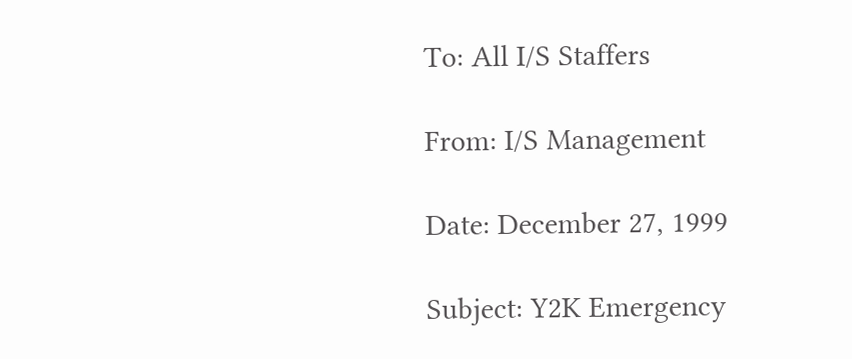To: All I/S Staffers

From: I/S Management

Date: December 27, 1999

Subject: Y2K Emergency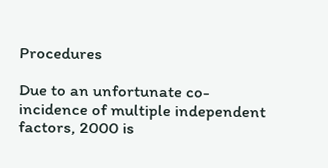Procedures

Due to an unfortunate co-incidence of multiple independent factors, 2000 is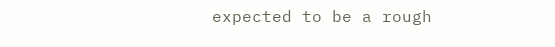expected to be a rough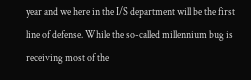year and we here in the I/S department will be the first line of defense. While the so-called millennium bug is receiving most of the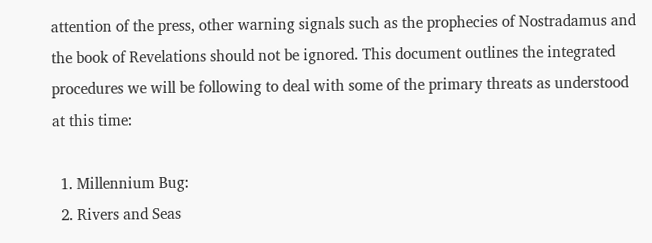attention of the press, other warning signals such as the prophecies of Nostradamus and the book of Revelations should not be ignored. This document outlines the integrated procedures we will be following to deal with some of the primary threats as understood at this time:

  1. Millennium Bug:
  2. Rivers and Seas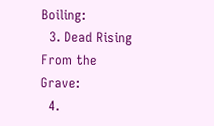Boiling:
  3. Dead Rising From the Grave:
  4.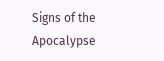Signs of the Apocalypse